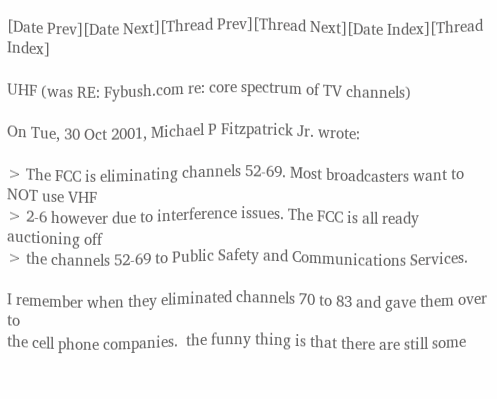[Date Prev][Date Next][Thread Prev][Thread Next][Date Index][Thread Index]

UHF (was RE: Fybush.com re: core spectrum of TV channels)

On Tue, 30 Oct 2001, Michael P Fitzpatrick Jr. wrote:

> The FCC is eliminating channels 52-69. Most broadcasters want to NOT use VHF
> 2-6 however due to interference issues. The FCC is all ready auctioning off
> the channels 52-69 to Public Safety and Communications Services.

I remember when they eliminated channels 70 to 83 and gave them over to
the cell phone companies.  the funny thing is that there are still some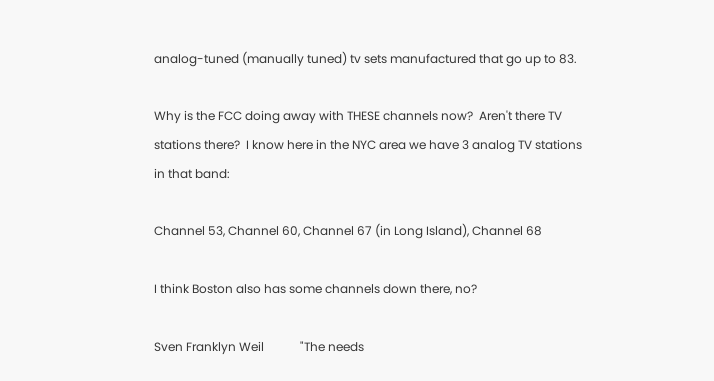analog-tuned (manually tuned) tv sets manufactured that go up to 83.

Why is the FCC doing away with THESE channels now?  Aren't there TV
stations there?  I know here in the NYC area we have 3 analog TV stations
in that band:

Channel 53, Channel 60, Channel 67 (in Long Island), Channel 68

I think Boston also has some channels down there, no?

Sven Franklyn Weil            "The needs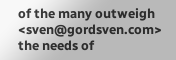of the many outweigh
<sven@gordsven.com>                      the needs of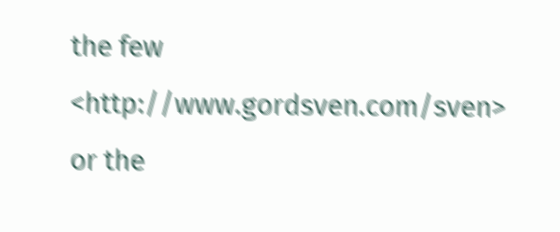the few
<http://www.gordsven.com/sven>                   or the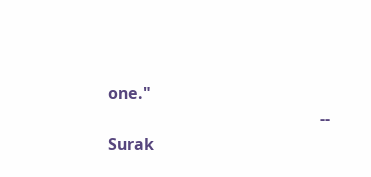one."
                                                     -- Surak